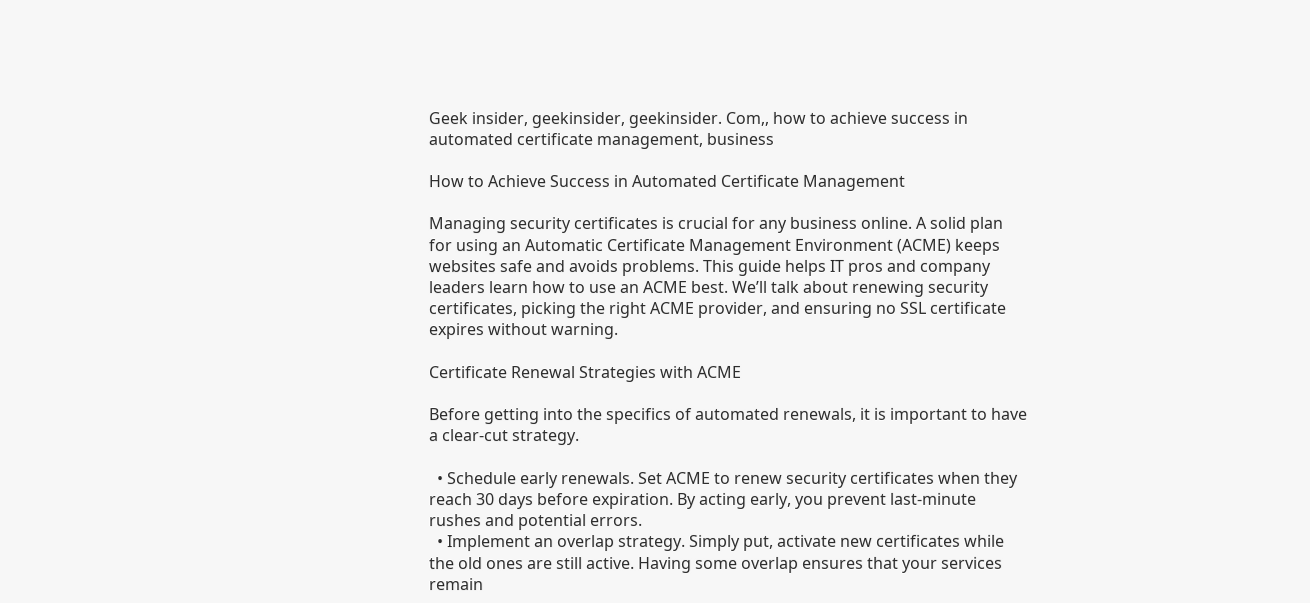Geek insider, geekinsider, geekinsider. Com,, how to achieve success in automated certificate management, business

How to Achieve Success in Automated Certificate Management

Managing security certificates is crucial for any business online. A solid plan for using an Automatic Certificate Management Environment (ACME) keeps websites safe and avoids problems. This guide helps IT pros and company leaders learn how to use an ACME best. We’ll talk about renewing security certificates, picking the right ACME provider, and ensuring no SSL certificate expires without warning.

Certificate Renewal Strategies with ACME

Before getting into the specifics of automated renewals, it is important to have a clear-cut strategy.

  • Schedule early renewals. Set ACME to renew security certificates when they reach 30 days before expiration. By acting early, you prevent last-minute rushes and potential errors.
  • Implement an overlap strategy. Simply put, activate new certificates while the old ones are still active. Having some overlap ensures that your services remain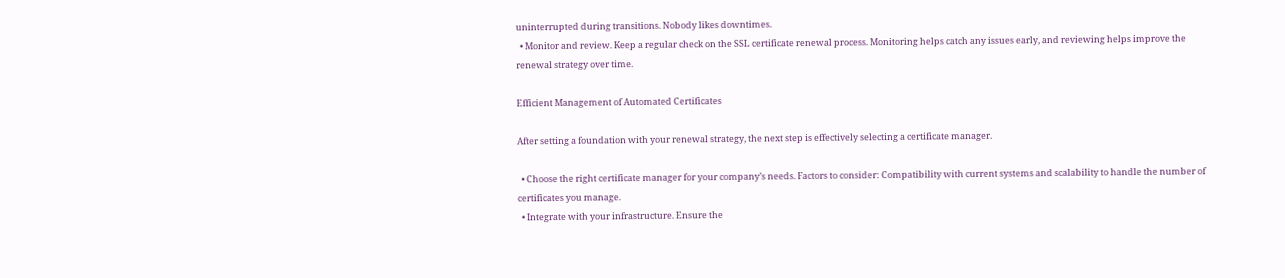uninterrupted during transitions. Nobody likes downtimes.
  • Monitor and review. Keep a regular check on the SSL certificate renewal process. Monitoring helps catch any issues early, and reviewing helps improve the renewal strategy over time.

Efficient Management of Automated Certificates

After setting a foundation with your renewal strategy, the next step is effectively selecting a certificate manager.

  • Choose the right certificate manager for your company’s needs. Factors to consider: Compatibility with current systems and scalability to handle the number of certificates you manage.
  • Integrate with your infrastructure. Ensure the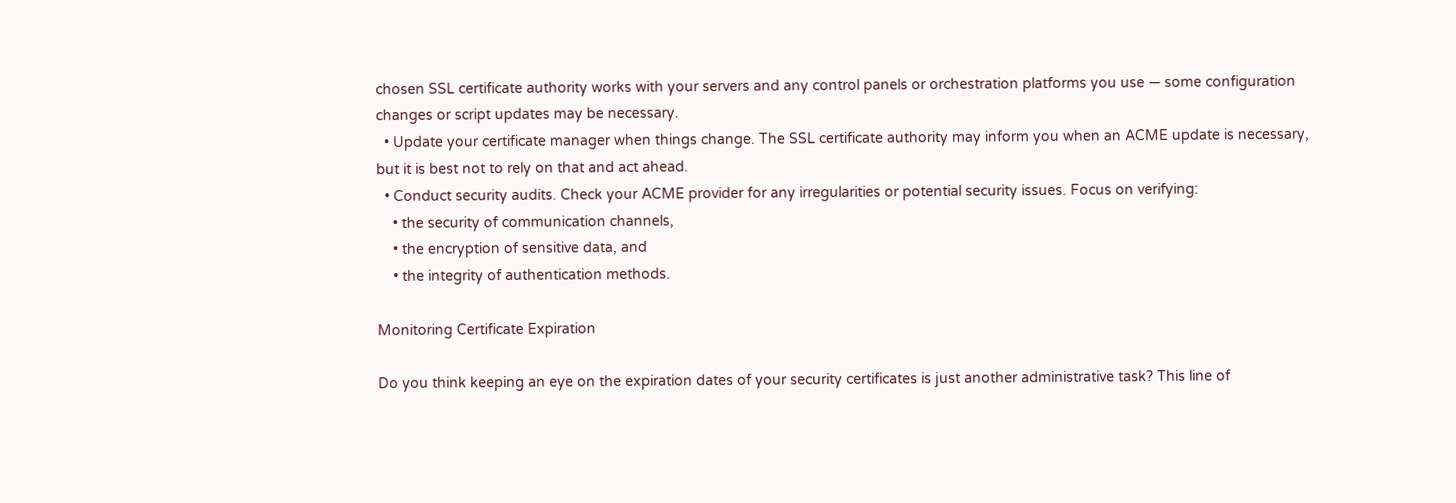chosen SSL certificate authority works with your servers and any control panels or orchestration platforms you use — some configuration changes or script updates may be necessary.
  • Update your certificate manager when things change. The SSL certificate authority may inform you when an ACME update is necessary, but it is best not to rely on that and act ahead.
  • Conduct security audits. Check your ACME provider for any irregularities or potential security issues. Focus on verifying:
    • the security of communication channels,
    • the encryption of sensitive data, and
    • the integrity of authentication methods.

Monitoring Certificate Expiration

Do you think keeping an eye on the expiration dates of your security certificates is just another administrative task? This line of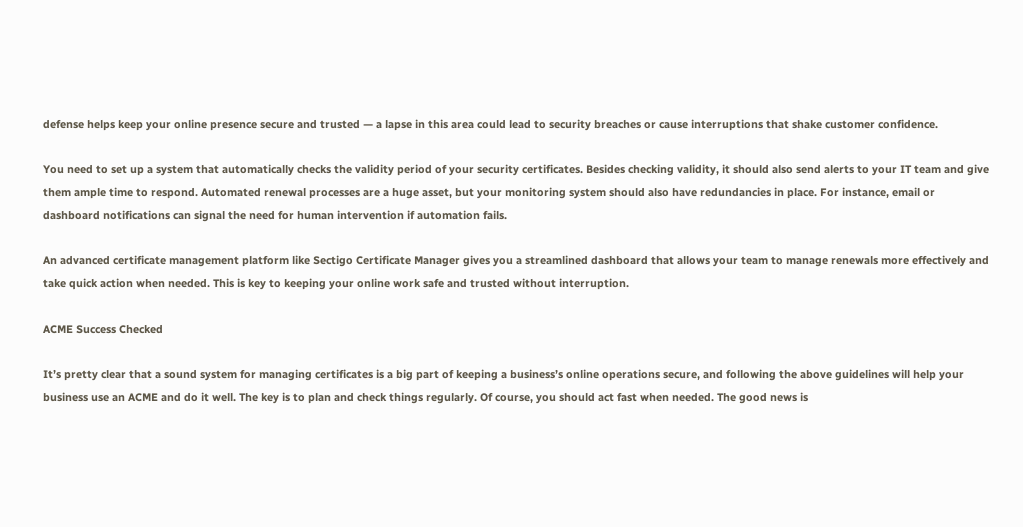defense helps keep your online presence secure and trusted — a lapse in this area could lead to security breaches or cause interruptions that shake customer confidence.

You need to set up a system that automatically checks the validity period of your security certificates. Besides checking validity, it should also send alerts to your IT team and give them ample time to respond. Automated renewal processes are a huge asset, but your monitoring system should also have redundancies in place. For instance, email or dashboard notifications can signal the need for human intervention if automation fails.

An advanced certificate management platform like Sectigo Certificate Manager gives you a streamlined dashboard that allows your team to manage renewals more effectively and take quick action when needed. This is key to keeping your online work safe and trusted without interruption.

ACME Success Checked

It’s pretty clear that a sound system for managing certificates is a big part of keeping a business’s online operations secure, and following the above guidelines will help your business use an ACME and do it well. The key is to plan and check things regularly. Of course, you should act fast when needed. The good news is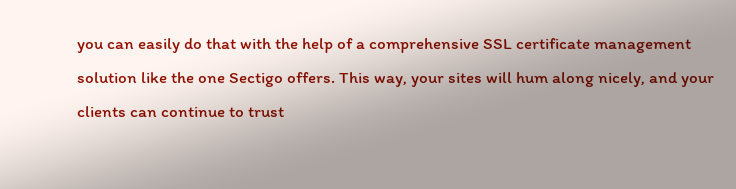you can easily do that with the help of a comprehensive SSL certificate management solution like the one Sectigo offers. This way, your sites will hum along nicely, and your clients can continue to trust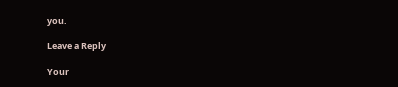you.

Leave a Reply

Your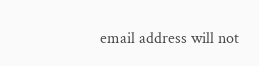email address will not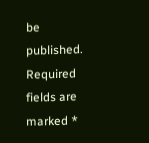be published. Required fields are marked *